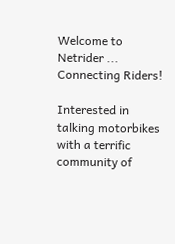Welcome to Netrider ... Connecting Riders!

Interested in talking motorbikes with a terrific community of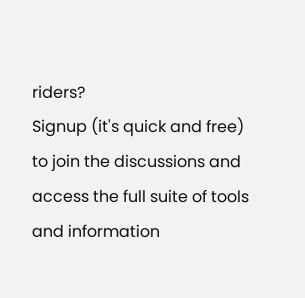riders?
Signup (it's quick and free) to join the discussions and access the full suite of tools and information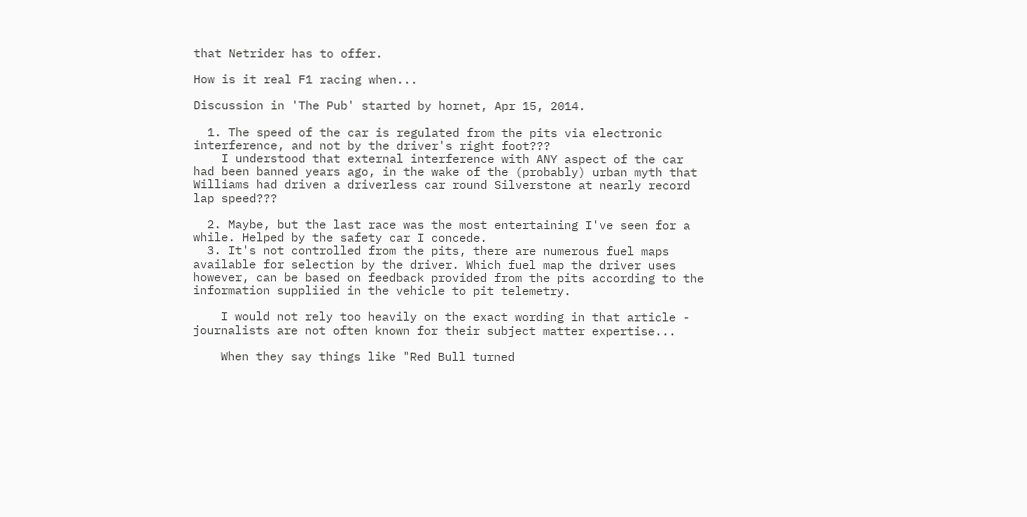that Netrider has to offer.

How is it real F1 racing when...

Discussion in 'The Pub' started by hornet, Apr 15, 2014.

  1. The speed of the car is regulated from the pits via electronic interference, and not by the driver's right foot???
    I understood that external interference with ANY aspect of the car had been banned years ago, in the wake of the (probably) urban myth that Williams had driven a driverless car round Silverstone at nearly record lap speed???

  2. Maybe, but the last race was the most entertaining I've seen for a while. Helped by the safety car I concede.
  3. It's not controlled from the pits, there are numerous fuel maps available for selection by the driver. Which fuel map the driver uses however, can be based on feedback provided from the pits according to the information suppliied in the vehicle to pit telemetry.

    I would not rely too heavily on the exact wording in that article - journalists are not often known for their subject matter expertise...

    When they say things like "Red Bull turned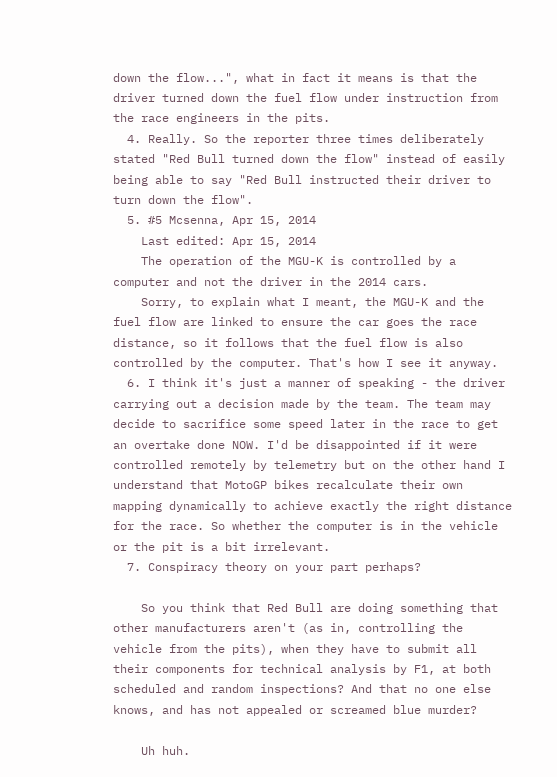down the flow...", what in fact it means is that the driver turned down the fuel flow under instruction from the race engineers in the pits.
  4. Really. So the reporter three times deliberately stated "Red Bull turned down the flow" instead of easily being able to say "Red Bull instructed their driver to turn down the flow".
  5. #5 Mcsenna, Apr 15, 2014
    Last edited: Apr 15, 2014
    The operation of the MGU-K is controlled by a computer and not the driver in the 2014 cars.
    Sorry, to explain what I meant, the MGU-K and the fuel flow are linked to ensure the car goes the race distance, so it follows that the fuel flow is also controlled by the computer. That's how I see it anyway.
  6. I think it's just a manner of speaking - the driver carrying out a decision made by the team. The team may decide to sacrifice some speed later in the race to get an overtake done NOW. I'd be disappointed if it were controlled remotely by telemetry but on the other hand I understand that MotoGP bikes recalculate their own mapping dynamically to achieve exactly the right distance for the race. So whether the computer is in the vehicle or the pit is a bit irrelevant.
  7. Conspiracy theory on your part perhaps?

    So you think that Red Bull are doing something that other manufacturers aren't (as in, controlling the vehicle from the pits), when they have to submit all their components for technical analysis by F1, at both scheduled and random inspections? And that no one else knows, and has not appealed or screamed blue murder?

    Uh huh.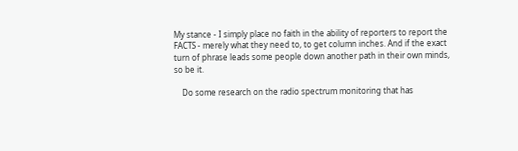My stance - I simply place no faith in the ability of reporters to report the FACTS - merely what they need to, to get column inches. And if the exact turn of phrase leads some people down another path in their own minds, so be it.

    Do some research on the radio spectrum monitoring that has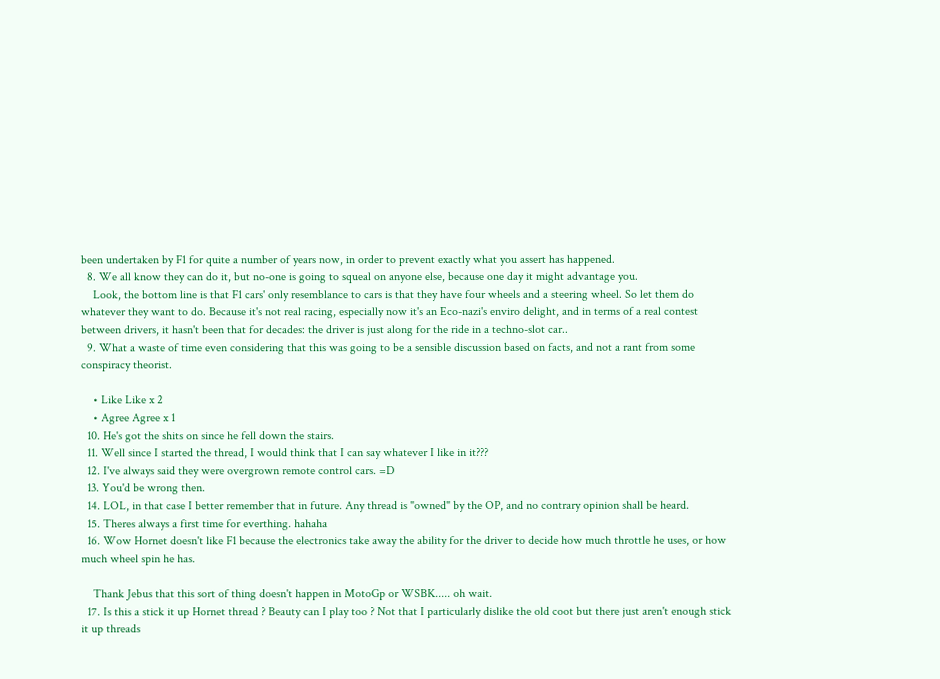been undertaken by F1 for quite a number of years now, in order to prevent exactly what you assert has happened.
  8. We all know they can do it, but no-one is going to squeal on anyone else, because one day it might advantage you.
    Look, the bottom line is that F1 cars' only resemblance to cars is that they have four wheels and a steering wheel. So let them do whatever they want to do. Because it's not real racing, especially now it's an Eco-nazi's enviro delight, and in terms of a real contest between drivers, it hasn't been that for decades: the driver is just along for the ride in a techno-slot car..
  9. What a waste of time even considering that this was going to be a sensible discussion based on facts, and not a rant from some conspiracy theorist.

    • Like Like x 2
    • Agree Agree x 1
  10. He's got the shits on since he fell down the stairs.
  11. Well since I started the thread, I would think that I can say whatever I like in it???
  12. I've always said they were overgrown remote control cars. =D
  13. You'd be wrong then.
  14. LOL, in that case I better remember that in future. Any thread is "owned" by the OP, and no contrary opinion shall be heard.
  15. Theres always a first time for everthing. hahaha
  16. Wow Hornet doesn't like F1 because the electronics take away the ability for the driver to decide how much throttle he uses, or how much wheel spin he has.

    Thank Jebus that this sort of thing doesn't happen in MotoGp or WSBK..... oh wait.
  17. Is this a stick it up Hornet thread ? Beauty can I play too ? Not that I particularly dislike the old coot but there just aren't enough stick it up threads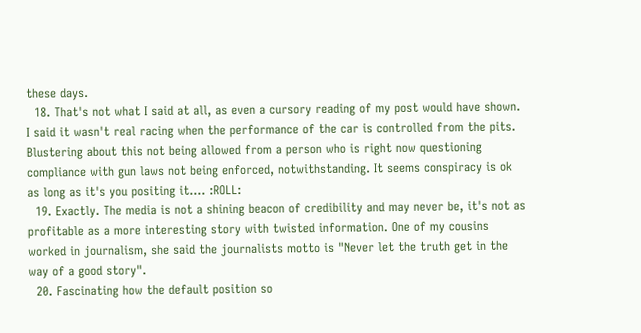these days.
  18. That's not what I said at all, as even a cursory reading of my post would have shown. I said it wasn't real racing when the performance of the car is controlled from the pits. Blustering about this not being allowed from a person who is right now questioning compliance with gun laws not being enforced, notwithstanding. It seems conspiracy is ok as long as it's you positing it.... :ROLL:
  19. Exactly. The media is not a shining beacon of credibility and may never be, it's not as profitable as a more interesting story with twisted information. One of my cousins worked in journalism, she said the journalists motto is "Never let the truth get in the way of a good story".
  20. Fascinating how the default position so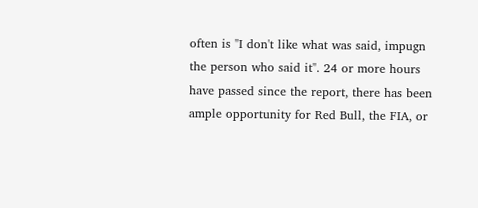often is "I don't like what was said, impugn the person who said it". 24 or more hours have passed since the report, there has been ample opportunity for Red Bull, the FIA, or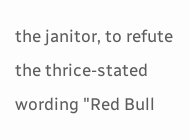the janitor, to refute the thrice-stated wording "Red Bull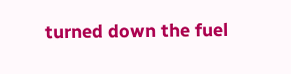turned down the fuel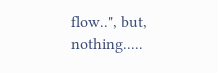flow..", but, nothing.....